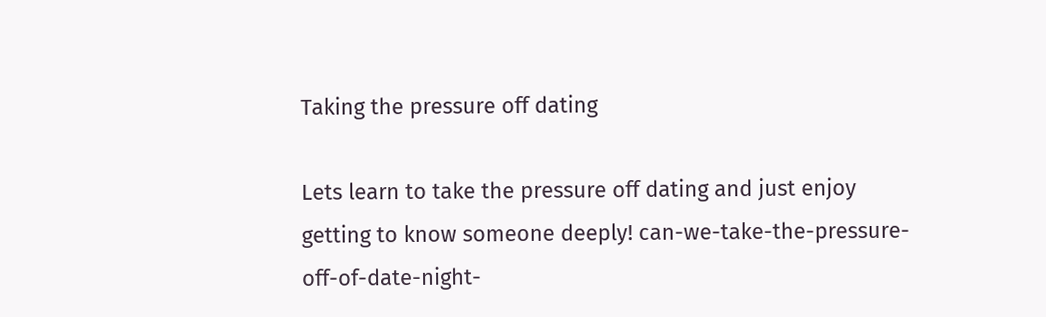Taking the pressure off dating

Lets learn to take the pressure off dating and just enjoy getting to know someone deeply! can-we-take-the-pressure-off-of-date-night-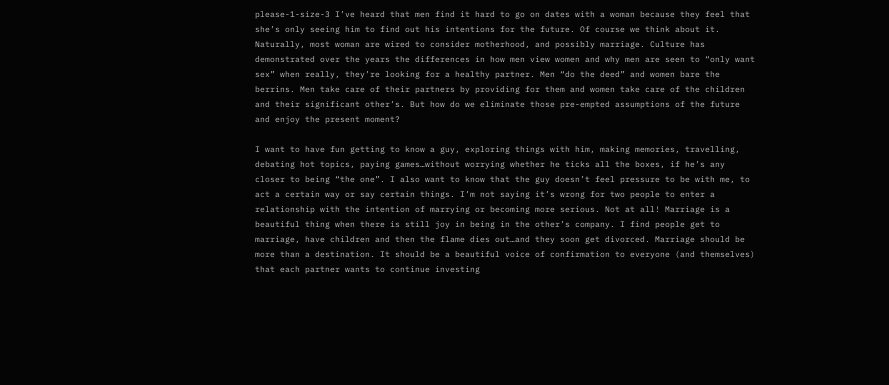please-1-size-3 I’ve heard that men find it hard to go on dates with a woman because they feel that she’s only seeing him to find out his intentions for the future. Of course we think about it. Naturally, most woman are wired to consider motherhood, and possibly marriage. Culture has demonstrated over the years the differences in how men view women and why men are seen to “only want sex” when really, they’re looking for a healthy partner. Men “do the deed” and women bare the berrins. Men take care of their partners by providing for them and women take care of the children and their significant other’s. But how do we eliminate those pre-empted assumptions of the future and enjoy the present moment?

I want to have fun getting to know a guy, exploring things with him, making memories, travelling, debating hot topics, paying games…without worrying whether he ticks all the boxes, if he’s any closer to being “the one”. I also want to know that the guy doesn’t feel pressure to be with me, to act a certain way or say certain things. I’m not saying it’s wrong for two people to enter a relationship with the intention of marrying or becoming more serious. Not at all! Marriage is a beautiful thing when there is still joy in being in the other’s company. I find people get to marriage, have children and then the flame dies out…and they soon get divorced. Marriage should be more than a destination. It should be a beautiful voice of confirmation to everyone (and themselves) that each partner wants to continue investing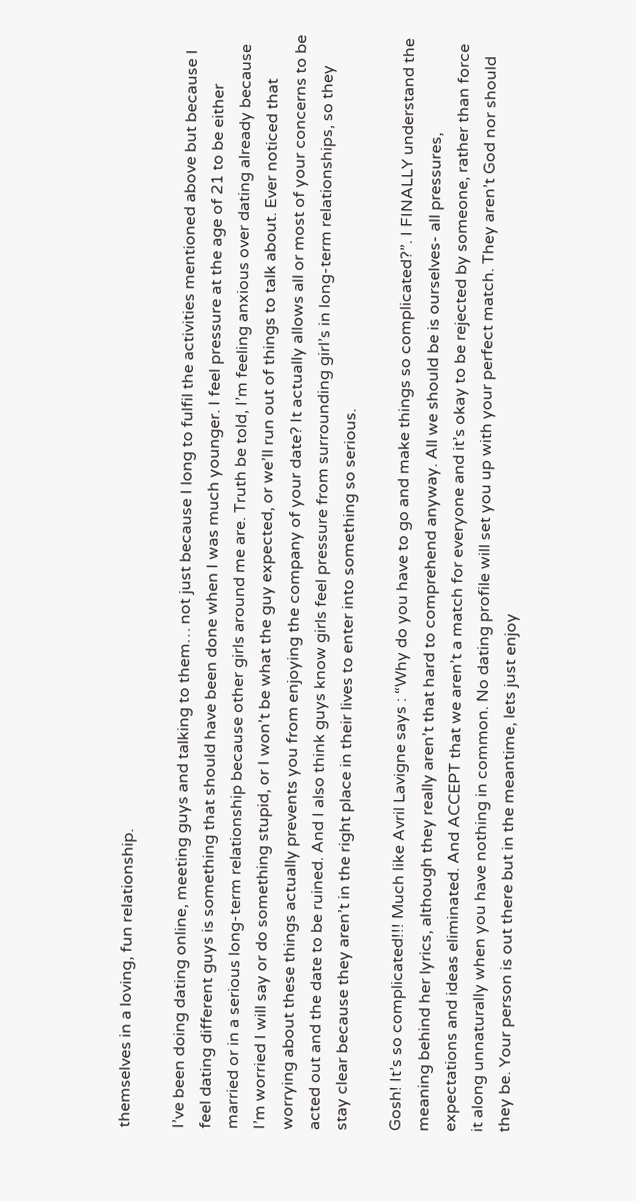themselves in a loving, fun relationship.

I’ve been doing dating online, meeting guys and talking to them… not just because I long to fulfil the activities mentioned above but because I feel dating different guys is something that should have been done when I was much younger. I feel pressure at the age of 21 to be either married or in a serious long-term relationship because other girls around me are. Truth be told, I’m feeling anxious over dating already because I’m worried I will say or do something stupid, or I won’t be what the guy expected, or we’ll run out of things to talk about. Ever noticed that worrying about these things actually prevents you from enjoying the company of your date? It actually allows all or most of your concerns to be acted out and the date to be ruined. And I also think guys know girls feel pressure from surrounding girl’s in long-term relationships, so they stay clear because they aren’t in the right place in their lives to enter into something so serious.

Gosh! It’s so complicated!!! Much like Avril Lavigne says : “Why do you have to go and make things so complicated?”. I FINALLY understand the meaning behind her lyrics, although they really aren’t that hard to comprehend anyway. All we should be is ourselves- all pressures, expectations and ideas eliminated. And ACCEPT that we aren’t a match for everyone and it’s okay to be rejected by someone, rather than force it along unnaturally when you have nothing in common. No dating profile will set you up with your perfect match. They aren’t God nor should they be. Your person is out there but in the meantime, lets just enjoy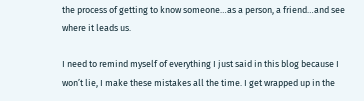the process of getting to know someone…as a person, a friend…and see where it leads us.

I need to remind myself of everything I just said in this blog because I won’t lie, I make these mistakes all the time. I get wrapped up in the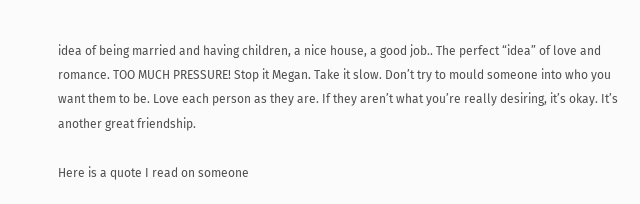idea of being married and having children, a nice house, a good job.. The perfect “idea” of love and romance. TOO MUCH PRESSURE! Stop it Megan. Take it slow. Don’t try to mould someone into who you want them to be. Love each person as they are. If they aren’t what you’re really desiring, it’s okay. It’s another great friendship.

Here is a quote I read on someone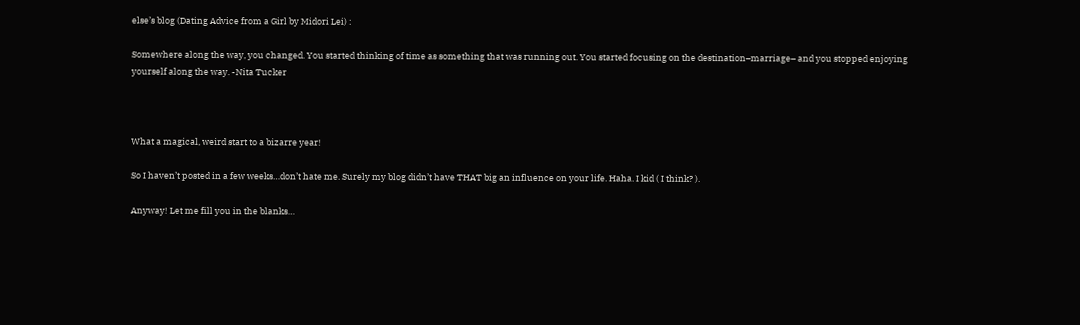else’s blog (Dating Advice from a Girl by Midori Lei) :

Somewhere along the way, you changed. You started thinking of time as something that was running out. You started focusing on the destination–marriage– and you stopped enjoying yourself along the way. -Nita Tucker



What a magical, weird start to a bizarre year!

So I haven’t posted in a few weeks…don’t hate me. Surely my blog didn’t have THAT big an influence on your life. Haha. I kid ( I think? ).

Anyway! Let me fill you in the blanks…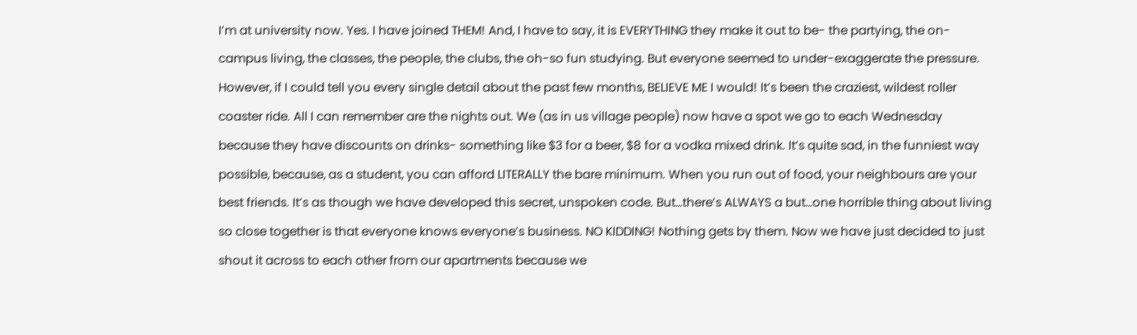I’m at university now. Yes. I have joined THEM! And, I have to say, it is EVERYTHING they make it out to be- the partying, the on-campus living, the classes, the people, the clubs, the oh-so fun studying. But everyone seemed to under-exaggerate the pressure. However, if I could tell you every single detail about the past few months, BELIEVE ME I would! It’s been the craziest, wildest roller coaster ride. All I can remember are the nights out. We (as in us village people) now have a spot we go to each Wednesday because they have discounts on drinks- something like $3 for a beer, $8 for a vodka mixed drink. It’s quite sad, in the funniest way possible, because, as a student, you can afford LITERALLY the bare minimum. When you run out of food, your neighbours are your best friends. It’s as though we have developed this secret, unspoken code. But…there’s ALWAYS a but…one horrible thing about living so close together is that everyone knows everyone’s business. NO KIDDING! Nothing gets by them. Now we have just decided to just shout it across to each other from our apartments because we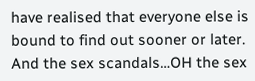have realised that everyone else is bound to find out sooner or later. And the sex scandals…OH the sex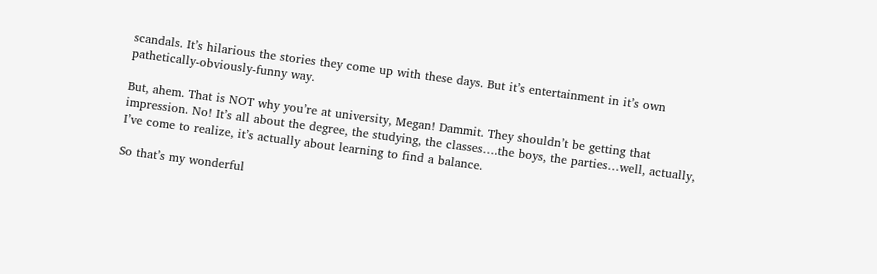scandals. It’s hilarious the stories they come up with these days. But it’s entertainment in it’s own pathetically-obviously-funny way.

But, ahem. That is NOT why you’re at university, Megan! Dammit. They shouldn’t be getting that impression. No! It’s all about the degree, the studying, the classes….the boys, the parties…well, actually, I’ve come to realize, it’s actually about learning to find a balance.

So that’s my wonderful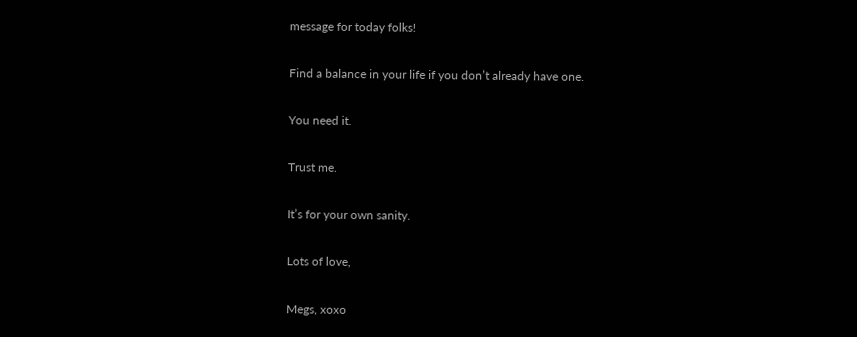message for today folks!

Find a balance in your life if you don’t already have one.

You need it.

Trust me.

It’s for your own sanity.

Lots of love,

Megs, xoxo